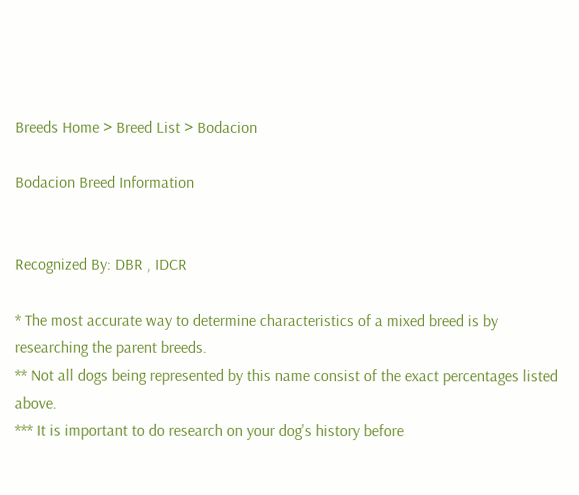Breeds Home > Breed List > Bodacion

Bodacion Breed Information


Recognized By: DBR , IDCR

* The most accurate way to determine characteristics of a mixed breed is by researching the parent breeds.
** Not all dogs being represented by this name consist of the exact percentages listed above.
*** It is important to do research on your dog's history before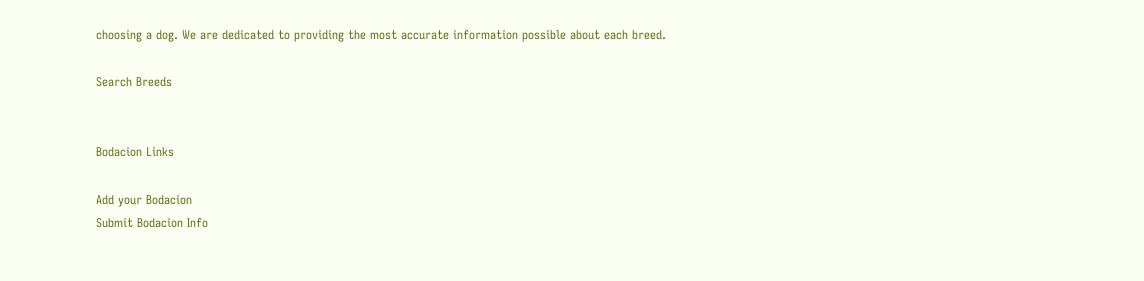choosing a dog. We are dedicated to providing the most accurate information possible about each breed.

Search Breeds


Bodacion Links

Add your Bodacion
Submit Bodacion Info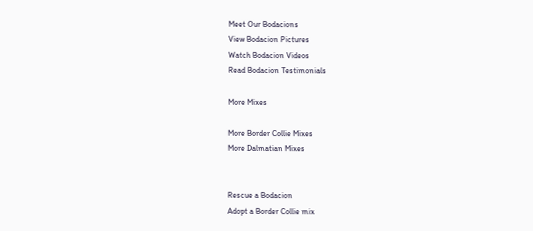Meet Our Bodacions
View Bodacion Pictures
Watch Bodacion Videos
Read Bodacion Testimonials

More Mixes

More Border Collie Mixes
More Dalmatian Mixes


Rescue a Bodacion
Adopt a Border Collie mix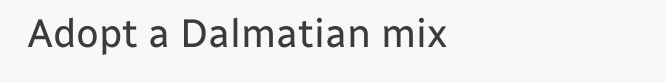Adopt a Dalmatian mix